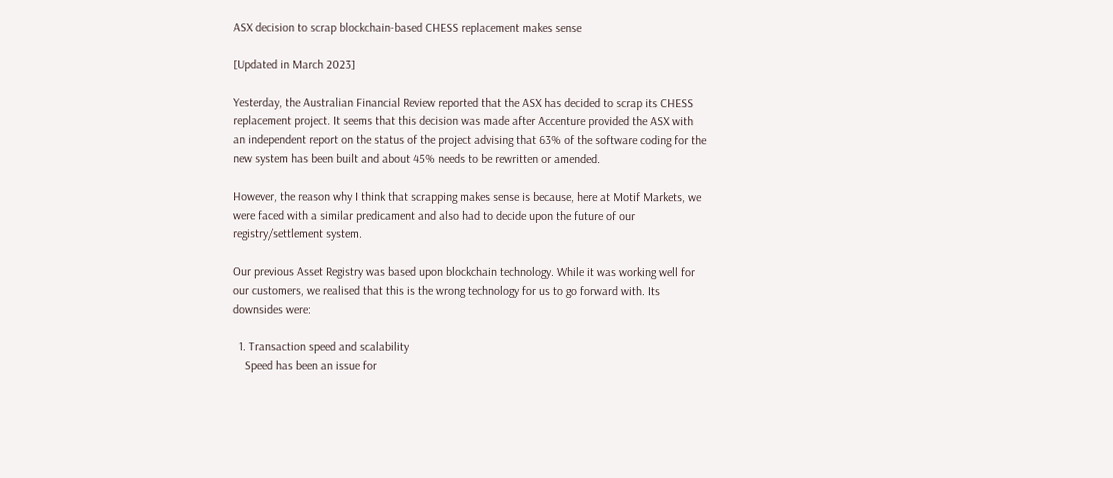ASX decision to scrap blockchain-based CHESS replacement makes sense

[Updated in March 2023]

Yesterday, the Australian Financial Review reported that the ASX has decided to scrap its CHESS replacement project. It seems that this decision was made after Accenture provided the ASX with an independent report on the status of the project advising that 63% of the software coding for the new system has been built and about 45% needs to be rewritten or amended.

However, the reason why I think that scrapping makes sense is because, here at Motif Markets, we were faced with a similar predicament and also had to decide upon the future of our registry/settlement system.

Our previous Asset Registry was based upon blockchain technology. While it was working well for our customers, we realised that this is the wrong technology for us to go forward with. Its downsides were:

  1. Transaction speed and scalability
    Speed has been an issue for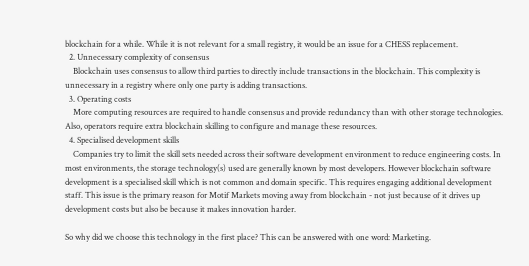blockchain for a while. While it is not relevant for a small registry, it would be an issue for a CHESS replacement.
  2. Unnecessary complexity of consensus
    Blockchain uses consensus to allow third parties to directly include transactions in the blockchain. This complexity is unnecessary in a registry where only one party is adding transactions.
  3. Operating costs
    More computing resources are required to handle consensus and provide redundancy than with other storage technologies. Also, operators require extra blockchain skilling to configure and manage these resources.
  4. Specialised development skills
    Companies try to limit the skill sets needed across their software development environment to reduce engineering costs. In most environments, the storage technology(s) used are generally known by most developers. However blockchain software development is a specialised skill which is not common and domain specific. This requires engaging additional development staff. This issue is the primary reason for Motif Markets moving away from blockchain - not just because of it drives up development costs but also be because it makes innovation harder.

So why did we choose this technology in the first place? This can be answered with one word: Marketing.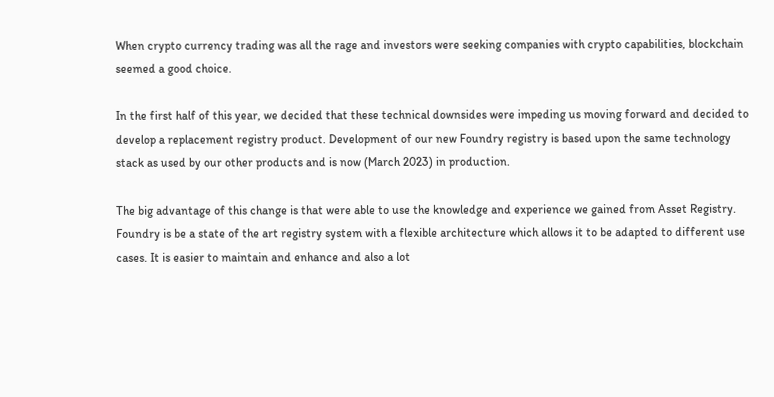When crypto currency trading was all the rage and investors were seeking companies with crypto capabilities, blockchain seemed a good choice.

In the first half of this year, we decided that these technical downsides were impeding us moving forward and decided to develop a replacement registry product. Development of our new Foundry registry is based upon the same technology stack as used by our other products and is now (March 2023) in production.

The big advantage of this change is that were able to use the knowledge and experience we gained from Asset Registry. Foundry is be a state of the art registry system with a flexible architecture which allows it to be adapted to different use cases. It is easier to maintain and enhance and also a lot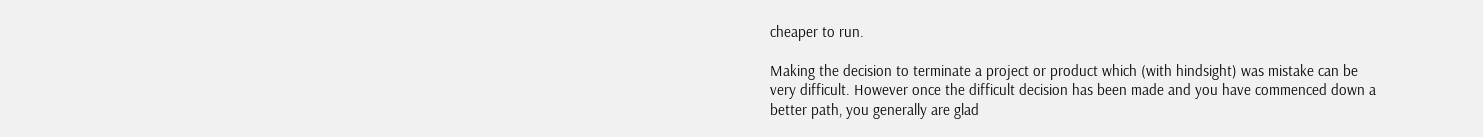cheaper to run.

Making the decision to terminate a project or product which (with hindsight) was mistake can be very difficult. However once the difficult decision has been made and you have commenced down a better path, you generally are glad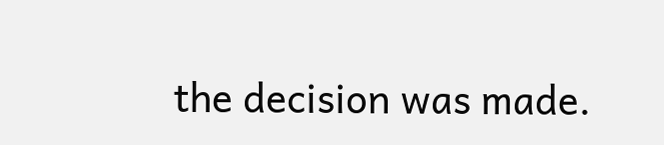the decision was made.